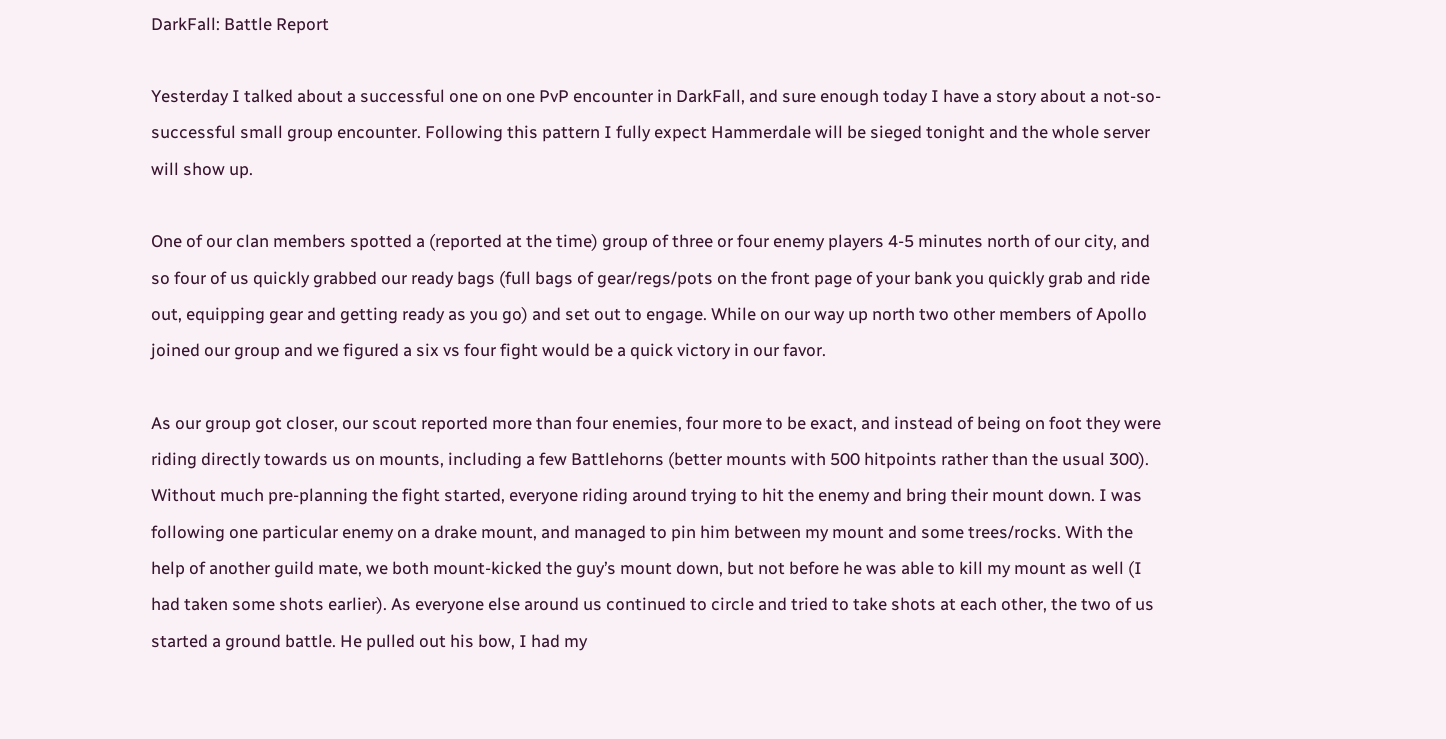DarkFall: Battle Report

Yesterday I talked about a successful one on one PvP encounter in DarkFall, and sure enough today I have a story about a not-so-successful small group encounter. Following this pattern I fully expect Hammerdale will be sieged tonight and the whole server will show up.

One of our clan members spotted a (reported at the time) group of three or four enemy players 4-5 minutes north of our city, and so four of us quickly grabbed our ready bags (full bags of gear/regs/pots on the front page of your bank you quickly grab and ride out, equipping gear and getting ready as you go) and set out to engage. While on our way up north two other members of Apollo joined our group and we figured a six vs four fight would be a quick victory in our favor.

As our group got closer, our scout reported more than four enemies, four more to be exact, and instead of being on foot they were riding directly towards us on mounts, including a few Battlehorns (better mounts with 500 hitpoints rather than the usual 300). Without much pre-planning the fight started, everyone riding around trying to hit the enemy and bring their mount down. I was following one particular enemy on a drake mount, and managed to pin him between my mount and some trees/rocks. With the help of another guild mate, we both mount-kicked the guy’s mount down, but not before he was able to kill my mount as well (I had taken some shots earlier). As everyone else around us continued to circle and tried to take shots at each other, the two of us started a ground battle. He pulled out his bow, I had my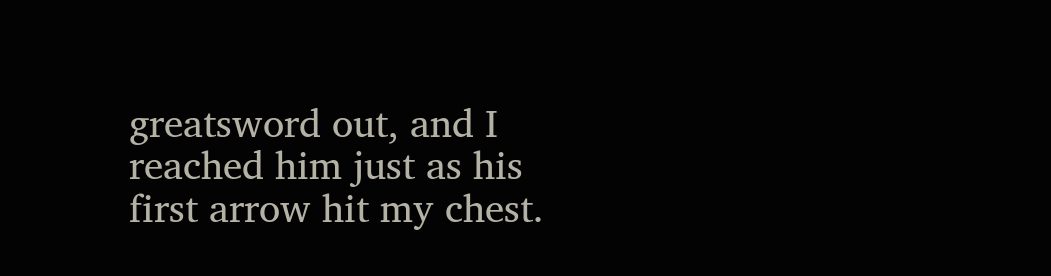greatsword out, and I reached him just as his first arrow hit my chest.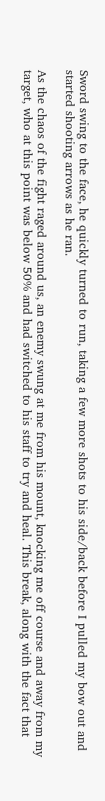Sword swing to the face, he quickly turned to run, taking a few more shots to his side/back before I pulled my bow out and started shooting arrows as he ran.

As the chaos of the fight raged around us, an enemy swung at me from his mount, knocking me off course and away from my target, who at this point was below 50% and had switched to his staff to try and heal. This break, along with the fact that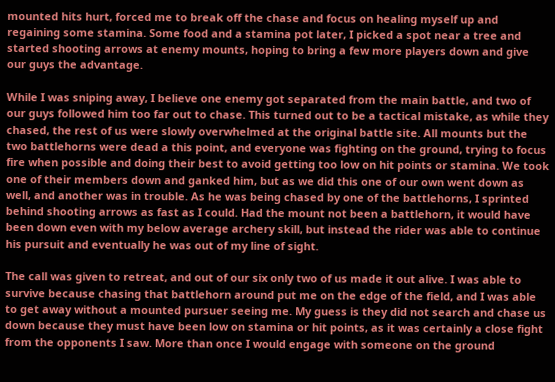mounted hits hurt, forced me to break off the chase and focus on healing myself up and regaining some stamina. Some food and a stamina pot later, I picked a spot near a tree and started shooting arrows at enemy mounts, hoping to bring a few more players down and give our guys the advantage.

While I was sniping away, I believe one enemy got separated from the main battle, and two of our guys followed him too far out to chase. This turned out to be a tactical mistake, as while they chased, the rest of us were slowly overwhelmed at the original battle site. All mounts but the two battlehorns were dead a this point, and everyone was fighting on the ground, trying to focus fire when possible and doing their best to avoid getting too low on hit points or stamina. We took one of their members down and ganked him, but as we did this one of our own went down as well, and another was in trouble. As he was being chased by one of the battlehorns, I sprinted behind shooting arrows as fast as I could. Had the mount not been a battlehorn, it would have been down even with my below average archery skill, but instead the rider was able to continue his pursuit and eventually he was out of my line of sight.

The call was given to retreat, and out of our six only two of us made it out alive. I was able to survive because chasing that battlehorn around put me on the edge of the field, and I was able to get away without a mounted pursuer seeing me. My guess is they did not search and chase us down because they must have been low on stamina or hit points, as it was certainly a close fight from the opponents I saw. More than once I would engage with someone on the ground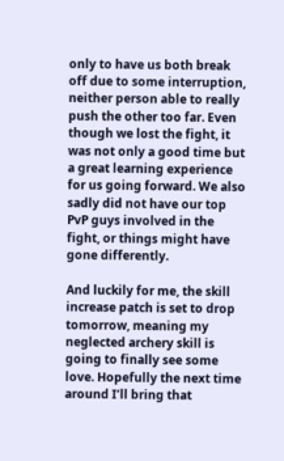only to have us both break off due to some interruption, neither person able to really push the other too far. Even though we lost the fight, it was not only a good time but a great learning experience for us going forward. We also sadly did not have our top PvP guys involved in the fight, or things might have gone differently.

And luckily for me, the skill increase patch is set to drop tomorrow, meaning my neglected archery skill is going to finally see some love. Hopefully the next time around I’ll bring that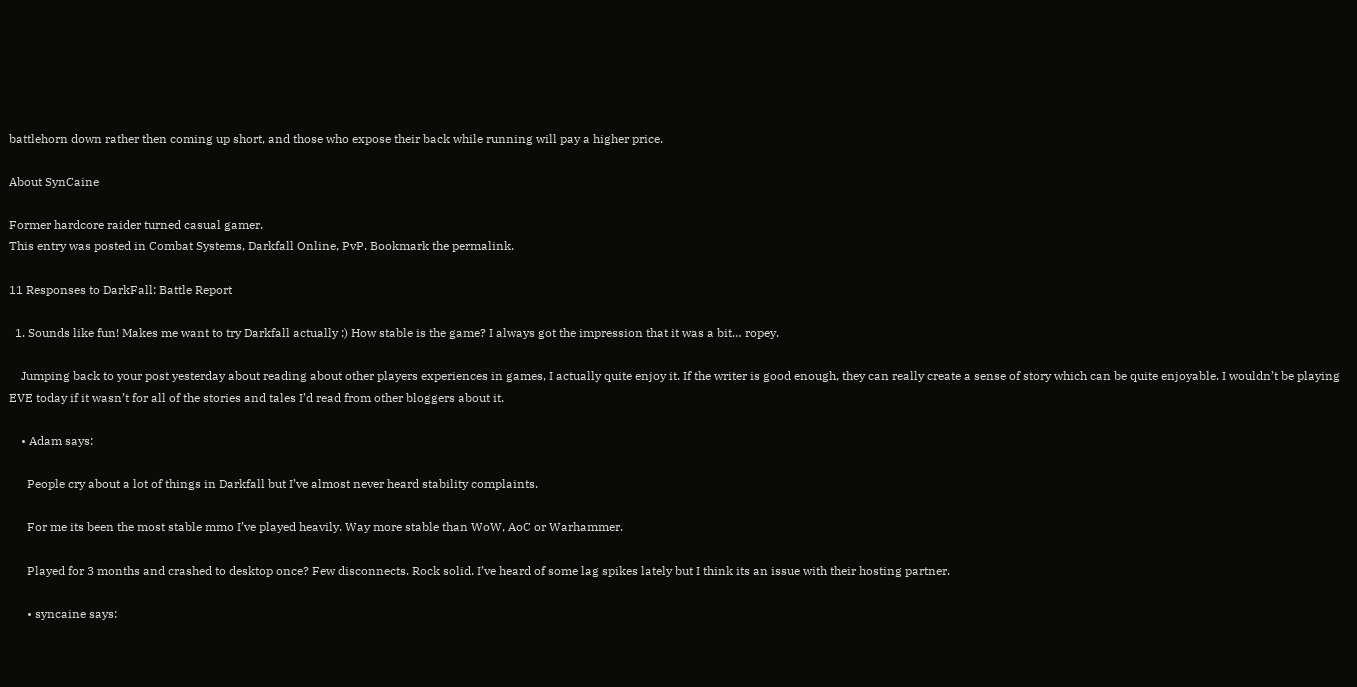battlehorn down rather then coming up short, and those who expose their back while running will pay a higher price.

About SynCaine

Former hardcore raider turned casual gamer.
This entry was posted in Combat Systems, Darkfall Online, PvP. Bookmark the permalink.

11 Responses to DarkFall: Battle Report

  1. Sounds like fun! Makes me want to try Darkfall actually :) How stable is the game? I always got the impression that it was a bit… ropey.

    Jumping back to your post yesterday about reading about other players experiences in games, I actually quite enjoy it. If the writer is good enough, they can really create a sense of story which can be quite enjoyable. I wouldn’t be playing EVE today if it wasn’t for all of the stories and tales I’d read from other bloggers about it.

    • Adam says:

      People cry about a lot of things in Darkfall but I’ve almost never heard stability complaints.

      For me its been the most stable mmo I’ve played heavily. Way more stable than WoW, AoC or Warhammer.

      Played for 3 months and crashed to desktop once? Few disconnects. Rock solid. I’ve heard of some lag spikes lately but I think its an issue with their hosting partner.

      • syncaine says: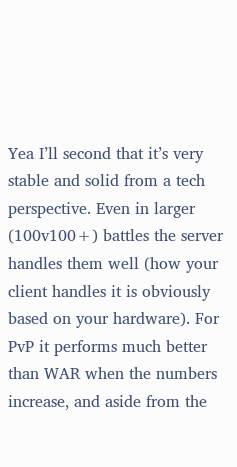Yea I’ll second that it’s very stable and solid from a tech perspective. Even in larger (100v100+) battles the server handles them well (how your client handles it is obviously based on your hardware). For PvP it performs much better than WAR when the numbers increase, and aside from the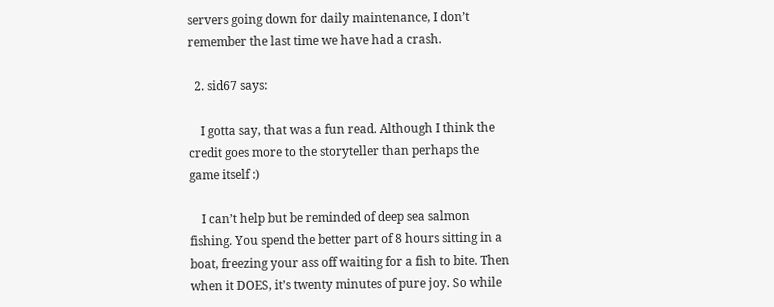servers going down for daily maintenance, I don’t remember the last time we have had a crash.

  2. sid67 says:

    I gotta say, that was a fun read. Although I think the credit goes more to the storyteller than perhaps the game itself :)

    I can’t help but be reminded of deep sea salmon fishing. You spend the better part of 8 hours sitting in a boat, freezing your ass off waiting for a fish to bite. Then when it DOES, it’s twenty minutes of pure joy. So while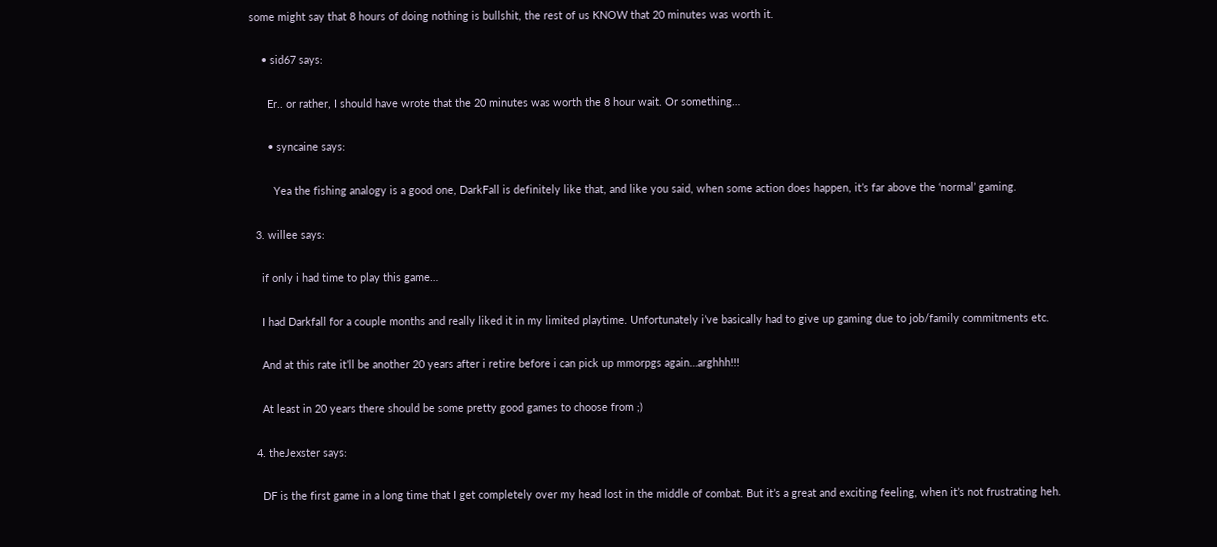some might say that 8 hours of doing nothing is bullshit, the rest of us KNOW that 20 minutes was worth it.

    • sid67 says:

      Er.. or rather, I should have wrote that the 20 minutes was worth the 8 hour wait. Or something…

      • syncaine says:

        Yea the fishing analogy is a good one, DarkFall is definitely like that, and like you said, when some action does happen, it’s far above the ‘normal’ gaming.

  3. willee says:

    if only i had time to play this game…

    I had Darkfall for a couple months and really liked it in my limited playtime. Unfortunately i’ve basically had to give up gaming due to job/family commitments etc.

    And at this rate it’ll be another 20 years after i retire before i can pick up mmorpgs again…arghhh!!!

    At least in 20 years there should be some pretty good games to choose from ;)

  4. theJexster says:

    DF is the first game in a long time that I get completely over my head lost in the middle of combat. But it’s a great and exciting feeling, when it’s not frustrating heh.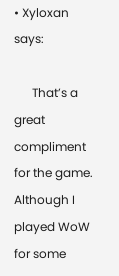• Xyloxan says:

      That’s a great compliment for the game. Although I played WoW for some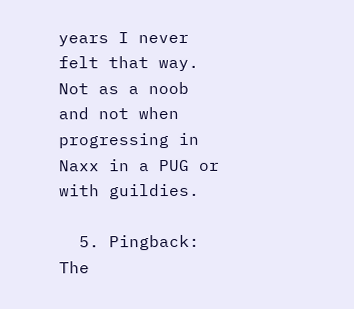years I never felt that way. Not as a noob and not when progressing in Naxx in a PUG or with guildies.

  5. Pingback: The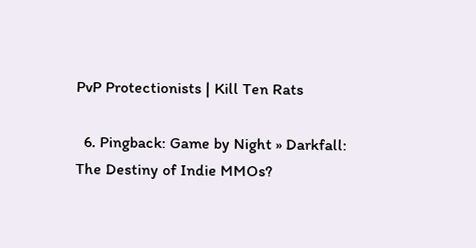PvP Protectionists | Kill Ten Rats

  6. Pingback: Game by Night » Darkfall: The Destiny of Indie MMOs?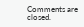Comments are closed.